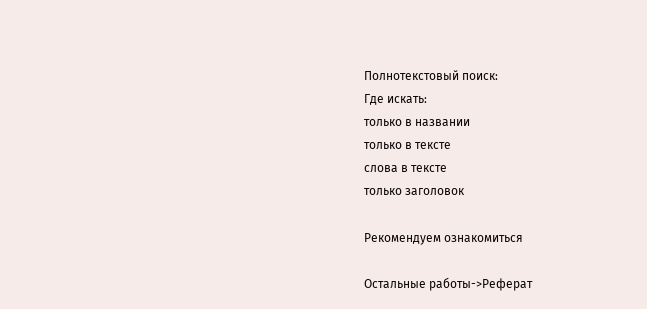Полнотекстовый поиск:
Где искать:
только в названии
только в тексте
слова в тексте
только заголовок

Рекомендуем ознакомиться

Остальные работы->Реферат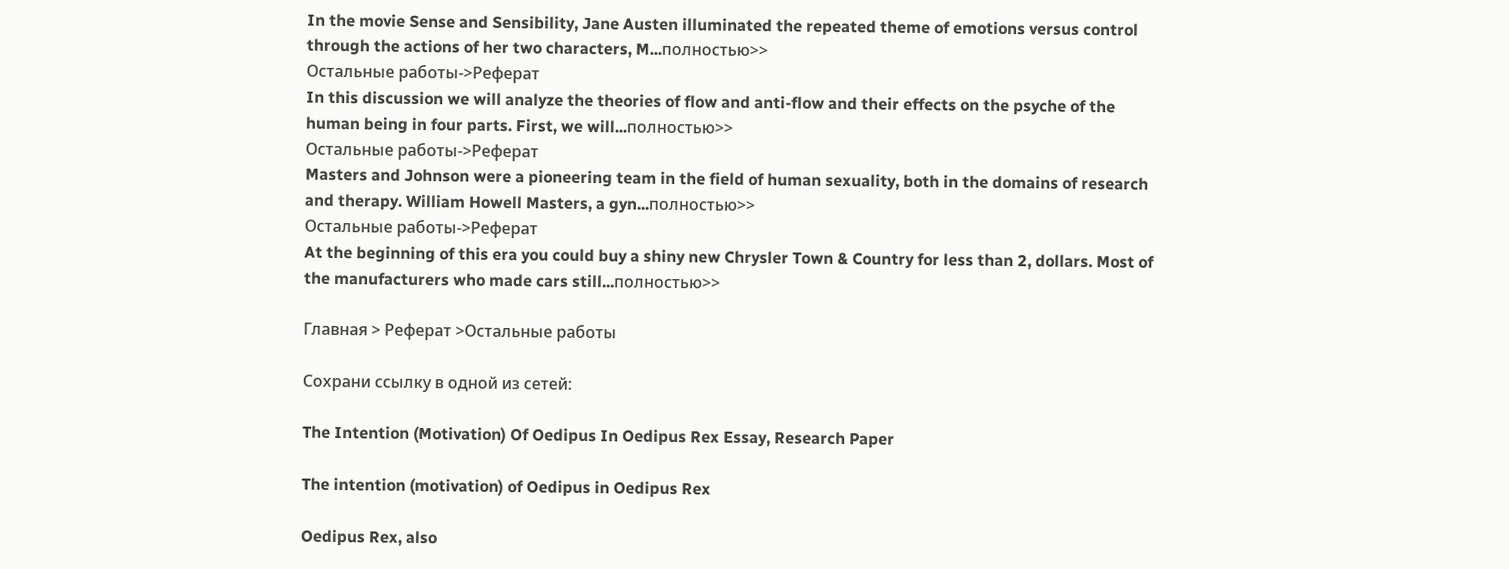In the movie Sense and Sensibility, Jane Austen illuminated the repeated theme of emotions versus control through the actions of her two characters, M...полностью>>
Остальные работы->Реферат
In this discussion we will analyze the theories of flow and anti-flow and their effects on the psyche of the human being in four parts. First, we will...полностью>>
Остальные работы->Реферат
Masters and Johnson were a pioneering team in the field of human sexuality, both in the domains of research and therapy. William Howell Masters, a gyn...полностью>>
Остальные работы->Реферат
At the beginning of this era you could buy a shiny new Chrysler Town & Country for less than 2, dollars. Most of the manufacturers who made cars still...полностью>>

Главная > Реферат >Остальные работы

Сохрани ссылку в одной из сетей:

The Intention (Motivation) Of Oedipus In Oedipus Rex Essay, Research Paper

The intention (motivation) of Oedipus in Oedipus Rex

Oedipus Rex, also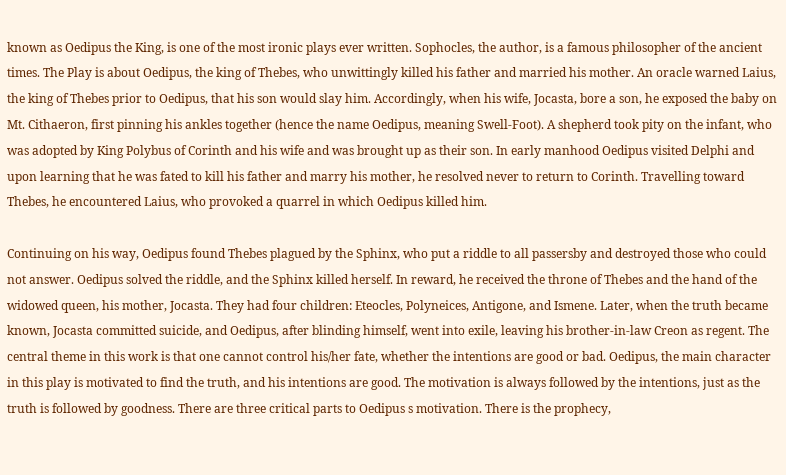known as Oedipus the King, is one of the most ironic plays ever written. Sophocles, the author, is a famous philosopher of the ancient times. The Play is about Oedipus, the king of Thebes, who unwittingly killed his father and married his mother. An oracle warned Laius, the king of Thebes prior to Oedipus, that his son would slay him. Accordingly, when his wife, Jocasta, bore a son, he exposed the baby on Mt. Cithaeron, first pinning his ankles together (hence the name Oedipus, meaning Swell-Foot). A shepherd took pity on the infant, who was adopted by King Polybus of Corinth and his wife and was brought up as their son. In early manhood Oedipus visited Delphi and upon learning that he was fated to kill his father and marry his mother, he resolved never to return to Corinth. Travelling toward Thebes, he encountered Laius, who provoked a quarrel in which Oedipus killed him.

Continuing on his way, Oedipus found Thebes plagued by the Sphinx, who put a riddle to all passersby and destroyed those who could not answer. Oedipus solved the riddle, and the Sphinx killed herself. In reward, he received the throne of Thebes and the hand of the widowed queen, his mother, Jocasta. They had four children: Eteocles, Polyneices, Antigone, and Ismene. Later, when the truth became known, Jocasta committed suicide, and Oedipus, after blinding himself, went into exile, leaving his brother-in-law Creon as regent. The central theme in this work is that one cannot control his/her fate, whether the intentions are good or bad. Oedipus, the main character in this play is motivated to find the truth, and his intentions are good. The motivation is always followed by the intentions, just as the truth is followed by goodness. There are three critical parts to Oedipus s motivation. There is the prophecy,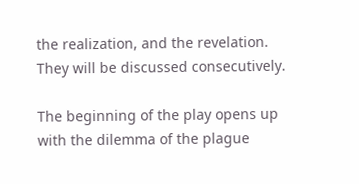the realization, and the revelation. They will be discussed consecutively.

The beginning of the play opens up with the dilemma of the plague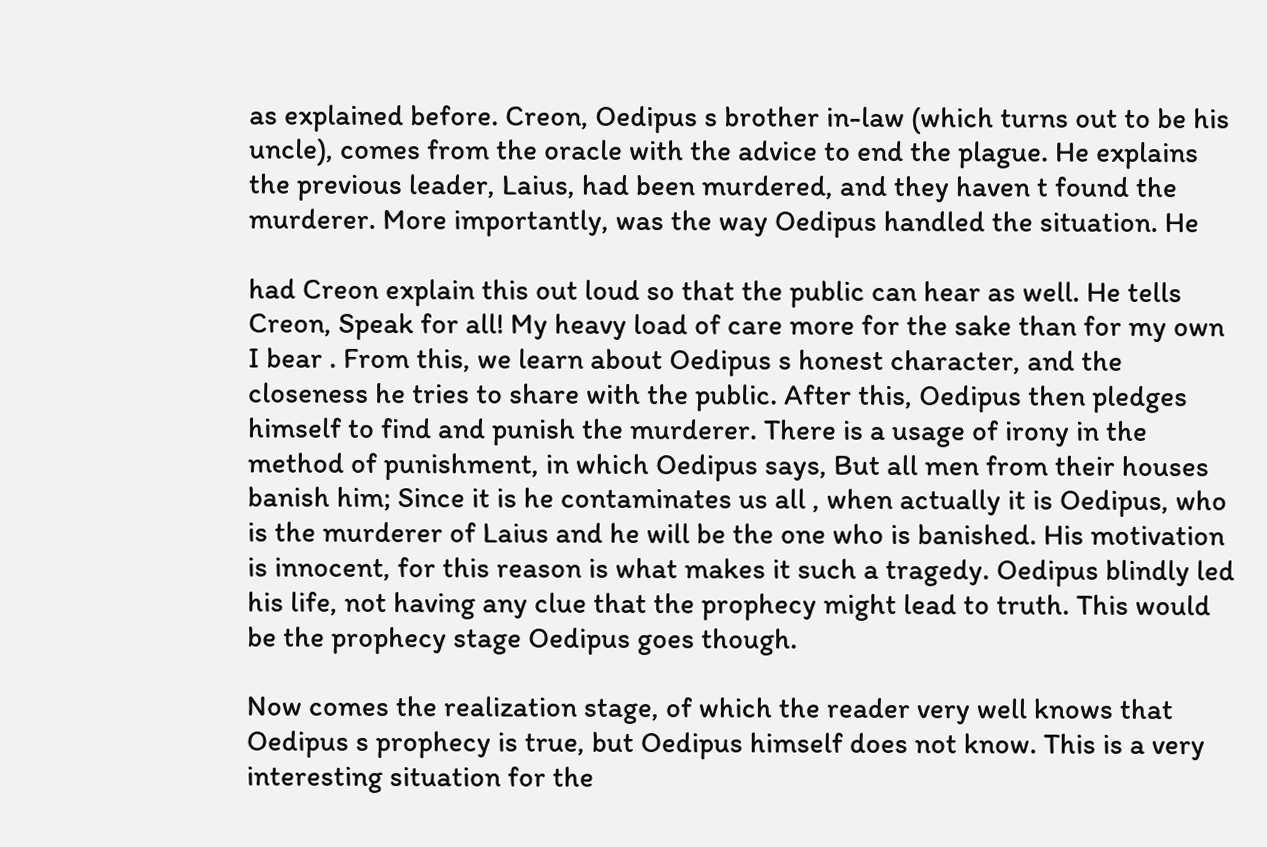as explained before. Creon, Oedipus s brother in-law (which turns out to be his uncle), comes from the oracle with the advice to end the plague. He explains the previous leader, Laius, had been murdered, and they haven t found the murderer. More importantly, was the way Oedipus handled the situation. He

had Creon explain this out loud so that the public can hear as well. He tells Creon, Speak for all! My heavy load of care more for the sake than for my own I bear . From this, we learn about Oedipus s honest character, and the closeness he tries to share with the public. After this, Oedipus then pledges himself to find and punish the murderer. There is a usage of irony in the method of punishment, in which Oedipus says, But all men from their houses banish him; Since it is he contaminates us all , when actually it is Oedipus, who is the murderer of Laius and he will be the one who is banished. His motivation is innocent, for this reason is what makes it such a tragedy. Oedipus blindly led his life, not having any clue that the prophecy might lead to truth. This would be the prophecy stage Oedipus goes though.

Now comes the realization stage, of which the reader very well knows that Oedipus s prophecy is true, but Oedipus himself does not know. This is a very interesting situation for the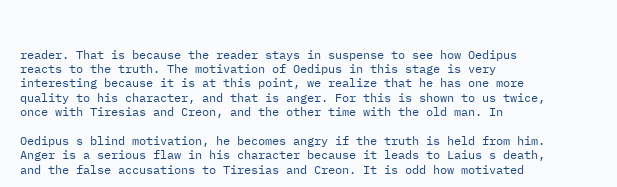reader. That is because the reader stays in suspense to see how Oedipus reacts to the truth. The motivation of Oedipus in this stage is very interesting because it is at this point, we realize that he has one more quality to his character, and that is anger. For this is shown to us twice, once with Tiresias and Creon, and the other time with the old man. In

Oedipus s blind motivation, he becomes angry if the truth is held from him. Anger is a serious flaw in his character because it leads to Laius s death, and the false accusations to Tiresias and Creon. It is odd how motivated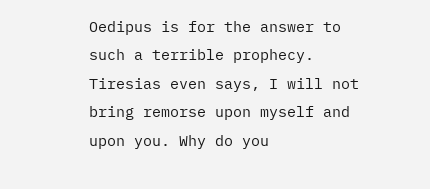Oedipus is for the answer to such a terrible prophecy. Tiresias even says, I will not bring remorse upon myself and upon you. Why do you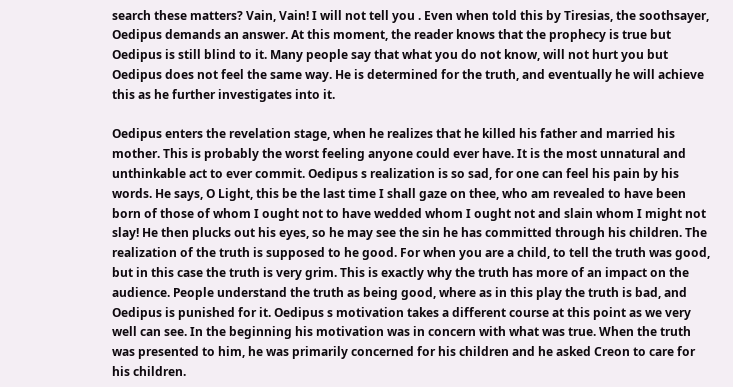search these matters? Vain, Vain! I will not tell you . Even when told this by Tiresias, the soothsayer, Oedipus demands an answer. At this moment, the reader knows that the prophecy is true but Oedipus is still blind to it. Many people say that what you do not know, will not hurt you but Oedipus does not feel the same way. He is determined for the truth, and eventually he will achieve this as he further investigates into it.

Oedipus enters the revelation stage, when he realizes that he killed his father and married his mother. This is probably the worst feeling anyone could ever have. It is the most unnatural and unthinkable act to ever commit. Oedipus s realization is so sad, for one can feel his pain by his words. He says, O Light, this be the last time I shall gaze on thee, who am revealed to have been born of those of whom I ought not to have wedded whom I ought not and slain whom I might not slay! He then plucks out his eyes, so he may see the sin he has committed through his children. The realization of the truth is supposed to he good. For when you are a child, to tell the truth was good, but in this case the truth is very grim. This is exactly why the truth has more of an impact on the audience. People understand the truth as being good, where as in this play the truth is bad, and Oedipus is punished for it. Oedipus s motivation takes a different course at this point as we very well can see. In the beginning his motivation was in concern with what was true. When the truth was presented to him, he was primarily concerned for his children and he asked Creon to care for his children.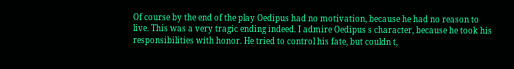Of course by the end of the play Oedipus had no motivation, because he had no reason to live. This was a very tragic ending indeed. I admire Oedipus s character, because he took his responsibilities with honor. He tried to control his fate, but couldn t,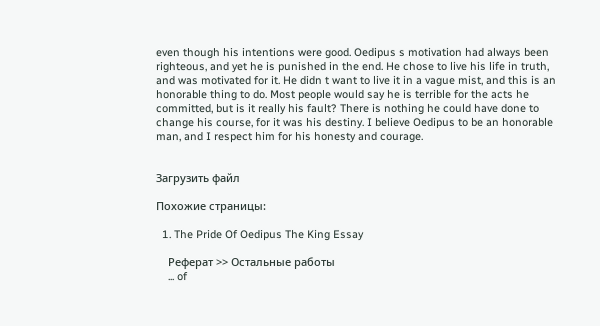even though his intentions were good. Oedipus s motivation had always been righteous, and yet he is punished in the end. He chose to live his life in truth, and was motivated for it. He didn t want to live it in a vague mist, and this is an honorable thing to do. Most people would say he is terrible for the acts he committed, but is it really his fault? There is nothing he could have done to change his course, for it was his destiny. I believe Oedipus to be an honorable man, and I respect him for his honesty and courage.


Загрузить файл

Похожие страницы:

  1. The Pride Of Oedipus The King Essay

    Реферат >> Остальные работы
    ... of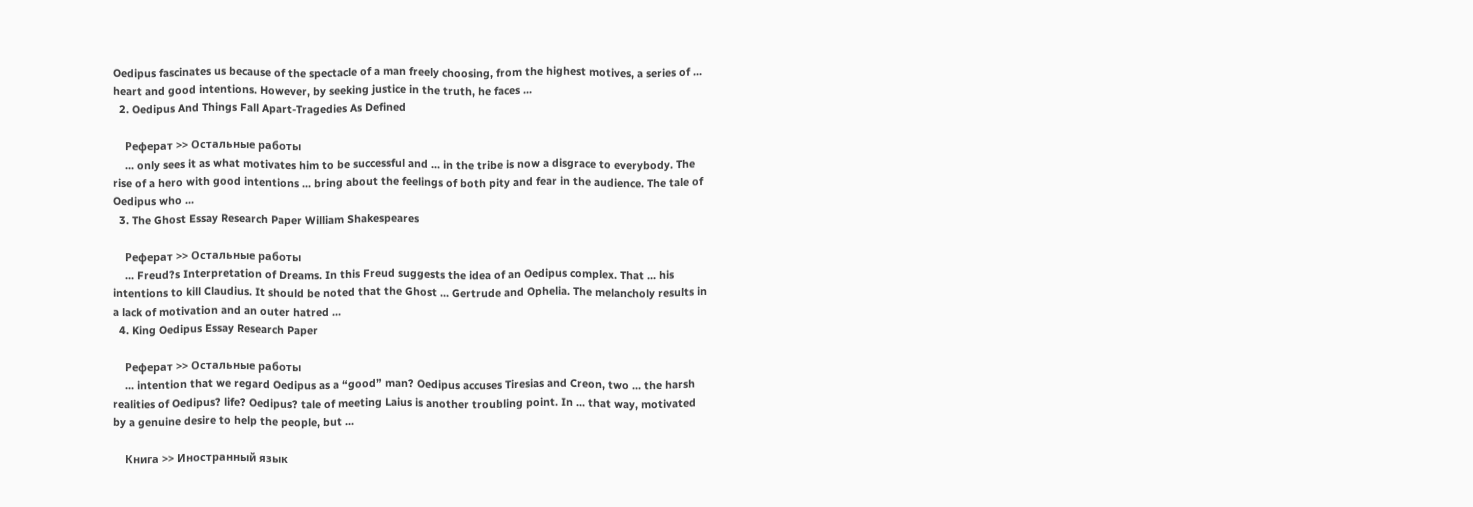Oedipus fascinates us because of the spectacle of a man freely choosing, from the highest motives, a series of ... heart and good intentions. However, by seeking justice in the truth, he faces ...
  2. Oedipus And Things Fall Apart-Tragedies As Defined

    Реферат >> Остальные работы
    ... only sees it as what motivates him to be successful and ... in the tribe is now a disgrace to everybody. The rise of a hero with good intentions ... bring about the feelings of both pity and fear in the audience. The tale of Oedipus who ...
  3. The Ghost Essay Research Paper William Shakespeares

    Реферат >> Остальные работы
    ... Freud?s Interpretation of Dreams. In this Freud suggests the idea of an Oedipus complex. That ... his intentions to kill Claudius. It should be noted that the Ghost ... Gertrude and Ophelia. The melancholy results in a lack of motivation and an outer hatred ...
  4. King Oedipus Essay Research Paper

    Реферат >> Остальные работы
    ... intention that we regard Oedipus as a “good” man? Oedipus accuses Tiresias and Creon, two ... the harsh realities of Oedipus? life? Oedipus? tale of meeting Laius is another troubling point. In ... that way, motivated by a genuine desire to help the people, but ...

    Книга >> Иностранный язык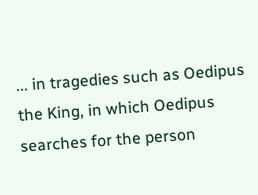... in tragedies such as Oedipus the King, in which Oedipus searches for the person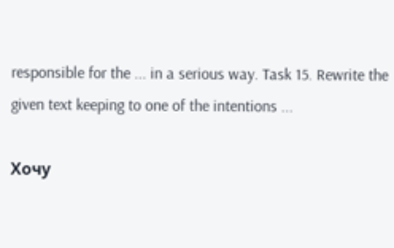responsible for the ... in a serious way. Task 15. Rewrite the given text keeping to one of the intentions ...

Хочу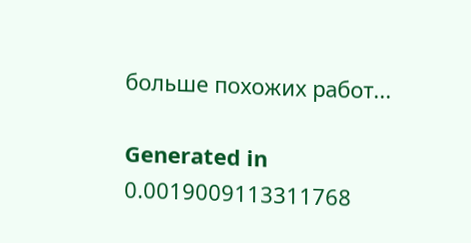больше похожих работ...

Generated in 0.0019009113311768